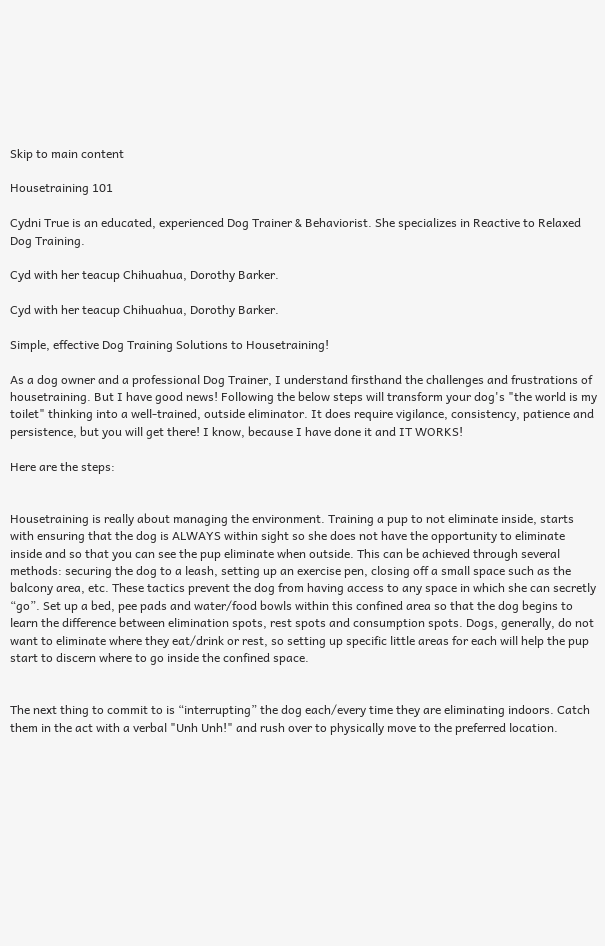Skip to main content

Housetraining 101

Cydni True is an educated, experienced Dog Trainer & Behaviorist. She specializes in Reactive to Relaxed Dog Training.

Cyd with her teacup Chihuahua, Dorothy Barker.

Cyd with her teacup Chihuahua, Dorothy Barker.

Simple, effective Dog Training Solutions to Housetraining!

As a dog owner and a professional Dog Trainer, I understand firsthand the challenges and frustrations of housetraining. But I have good news! Following the below steps will transform your dog's "the world is my toilet" thinking into a well-trained, outside eliminator. It does require vigilance, consistency, patience and persistence, but you will get there! I know, because I have done it and IT WORKS!

Here are the steps:


Housetraining is really about managing the environment. Training a pup to not eliminate inside, starts with ensuring that the dog is ALWAYS within sight so she does not have the opportunity to eliminate inside and so that you can see the pup eliminate when outside. This can be achieved through several methods: securing the dog to a leash, setting up an exercise pen, closing off a small space such as the balcony area, etc. These tactics prevent the dog from having access to any space in which she can secretly “go”. Set up a bed, pee pads and water/food bowls within this confined area so that the dog begins to learn the difference between elimination spots, rest spots and consumption spots. Dogs, generally, do not want to eliminate where they eat/drink or rest, so setting up specific little areas for each will help the pup start to discern where to go inside the confined space.


The next thing to commit to is “interrupting” the dog each/every time they are eliminating indoors. Catch them in the act with a verbal "Unh Unh!" and rush over to physically move to the preferred location.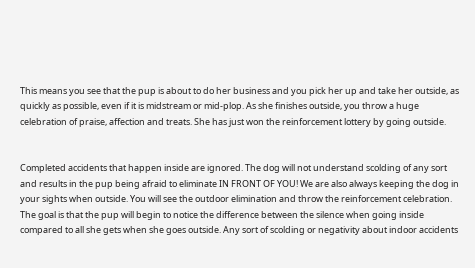This means you see that the pup is about to do her business and you pick her up and take her outside, as quickly as possible, even if it is midstream or mid-plop. As she finishes outside, you throw a huge celebration of praise, affection and treats. She has just won the reinforcement lottery by going outside.


Completed accidents that happen inside are ignored. The dog will not understand scolding of any sort and results in the pup being afraid to eliminate IN FRONT OF YOU! We are also always keeping the dog in your sights when outside. You will see the outdoor elimination and throw the reinforcement celebration. The goal is that the pup will begin to notice the difference between the silence when going inside compared to all she gets when she goes outside. Any sort of scolding or negativity about indoor accidents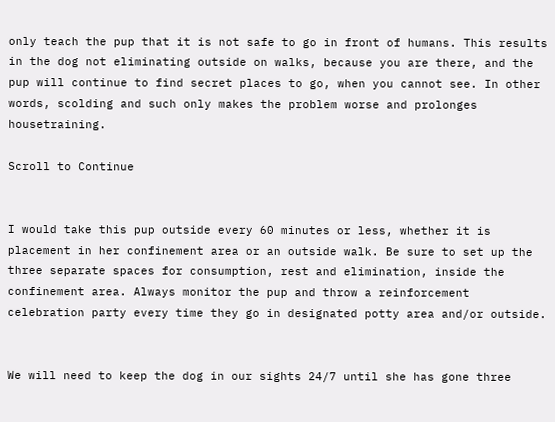only teach the pup that it is not safe to go in front of humans. This results in the dog not eliminating outside on walks, because you are there, and the pup will continue to find secret places to go, when you cannot see. In other words, scolding and such only makes the problem worse and prolonges housetraining.

Scroll to Continue


I would take this pup outside every 60 minutes or less, whether it is placement in her confinement area or an outside walk. Be sure to set up the three separate spaces for consumption, rest and elimination, inside the confinement area. Always monitor the pup and throw a reinforcement celebration party every time they go in designated potty area and/or outside.


We will need to keep the dog in our sights 24/7 until she has gone three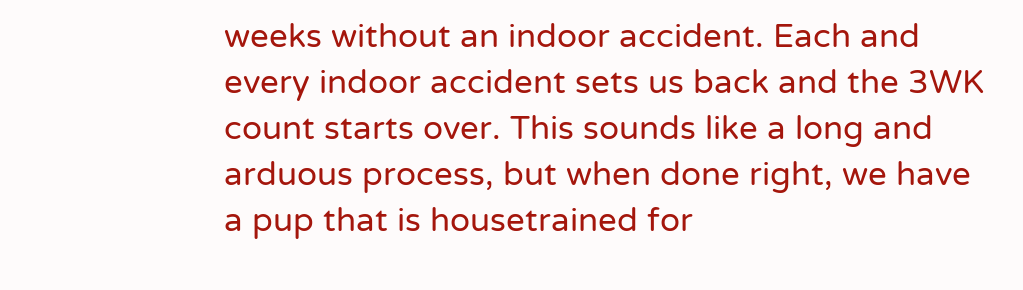weeks without an indoor accident. Each and every indoor accident sets us back and the 3WK count starts over. This sounds like a long and arduous process, but when done right, we have a pup that is housetrained for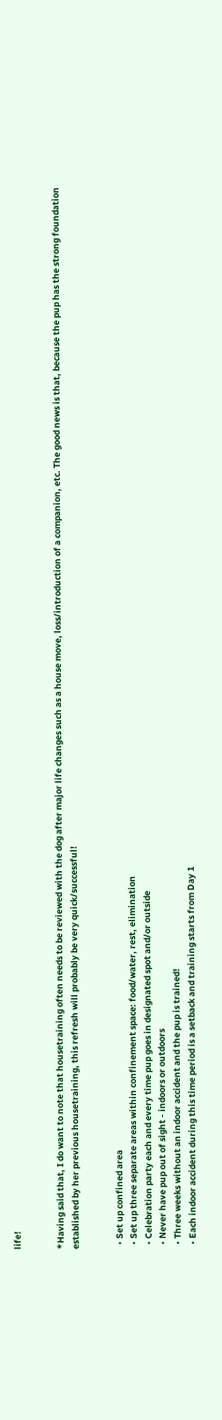life!


*Having said that, I do want to note that housetraining often needs to be reviewed with the dog after major life changes such as a house move, loss/introduction of a companion, etc. The good news is that, because the pup has the strong foundation established by her previous housetraining, this refresh will probably be very quick/successful!


  • Set up confined area
  • Set up three separate areas within confinement space: food/water, rest, elimination
  • Celebration party each and every time pup goes in designated spot and/or outside
  • Never have pup out of sight - indoors or outdoors
  • Three weeks without an indoor accident and the pup is trained!
  • Each indoor accident during this time period is a setback and training starts from Day 1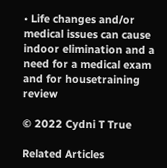• Life changes and/or medical issues can cause indoor elimination and a need for a medical exam and for housetraining review

© 2022 Cydni T True

Related Articles